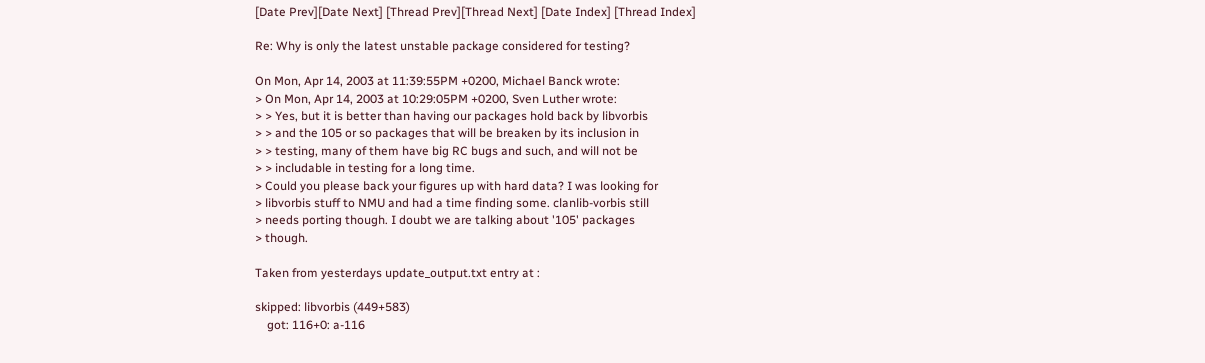[Date Prev][Date Next] [Thread Prev][Thread Next] [Date Index] [Thread Index]

Re: Why is only the latest unstable package considered for testing?

On Mon, Apr 14, 2003 at 11:39:55PM +0200, Michael Banck wrote:
> On Mon, Apr 14, 2003 at 10:29:05PM +0200, Sven Luther wrote:
> > Yes, but it is better than having our packages hold back by libvorbis
> > and the 105 or so packages that will be breaken by its inclusion in
> > testing, many of them have big RC bugs and such, and will not be
> > includable in testing for a long time.
> Could you please back your figures up with hard data? I was looking for
> libvorbis stuff to NMU and had a time finding some. clanlib-vorbis still
> needs porting though. I doubt we are talking about '105' packages
> though.

Taken from yesterdays update_output.txt entry at :

skipped: libvorbis (449+583)
    got: 116+0: a-116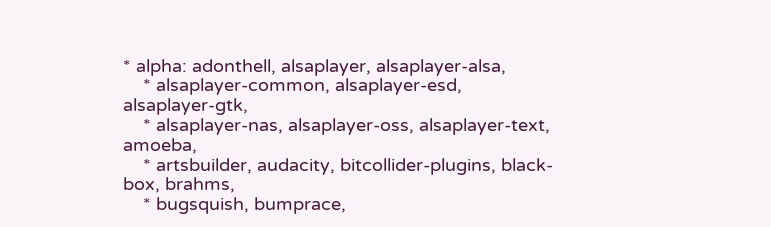* alpha: adonthell, alsaplayer, alsaplayer-alsa,
    * alsaplayer-common, alsaplayer-esd, alsaplayer-gtk,
    * alsaplayer-nas, alsaplayer-oss, alsaplayer-text, amoeba,
    * artsbuilder, audacity, bitcollider-plugins, black-box, brahms,
    * bugsquish, bumprace,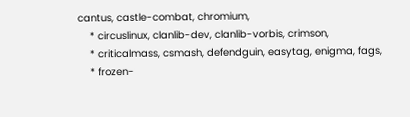cantus, castle-combat, chromium,
    * circuslinux, clanlib-dev, clanlib-vorbis, crimson,
    * criticalmass, csmash, defendguin, easytag, enigma, fags,
    * frozen-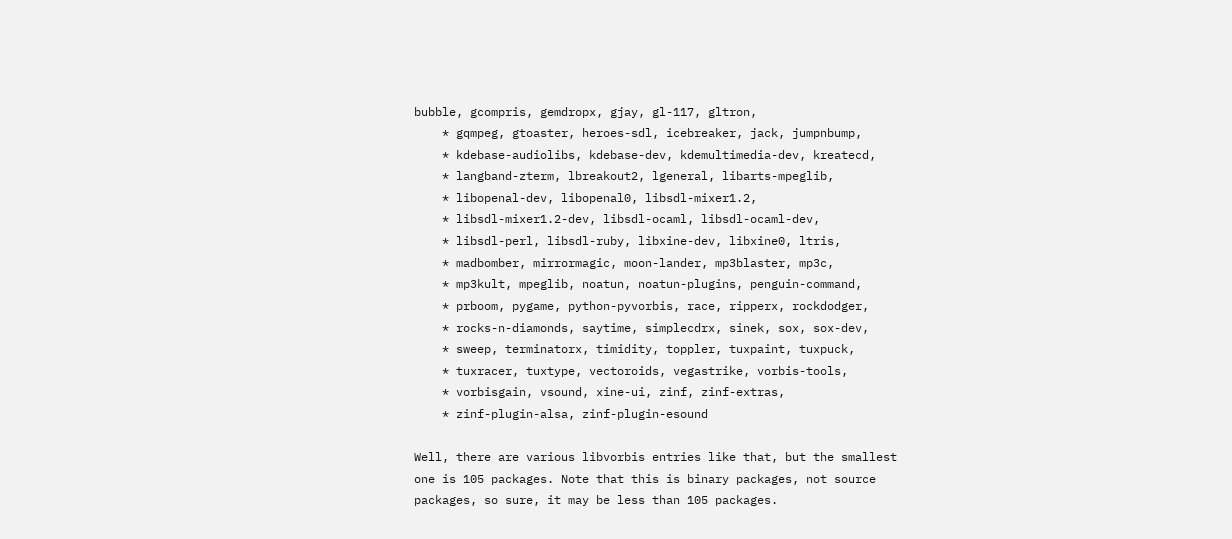bubble, gcompris, gemdropx, gjay, gl-117, gltron,
    * gqmpeg, gtoaster, heroes-sdl, icebreaker, jack, jumpnbump,
    * kdebase-audiolibs, kdebase-dev, kdemultimedia-dev, kreatecd,
    * langband-zterm, lbreakout2, lgeneral, libarts-mpeglib,
    * libopenal-dev, libopenal0, libsdl-mixer1.2,
    * libsdl-mixer1.2-dev, libsdl-ocaml, libsdl-ocaml-dev,
    * libsdl-perl, libsdl-ruby, libxine-dev, libxine0, ltris,
    * madbomber, mirrormagic, moon-lander, mp3blaster, mp3c,
    * mp3kult, mpeglib, noatun, noatun-plugins, penguin-command,
    * prboom, pygame, python-pyvorbis, race, ripperx, rockdodger,
    * rocks-n-diamonds, saytime, simplecdrx, sinek, sox, sox-dev,
    * sweep, terminatorx, timidity, toppler, tuxpaint, tuxpuck,
    * tuxracer, tuxtype, vectoroids, vegastrike, vorbis-tools,
    * vorbisgain, vsound, xine-ui, zinf, zinf-extras,
    * zinf-plugin-alsa, zinf-plugin-esound

Well, there are various libvorbis entries like that, but the smallest
one is 105 packages. Note that this is binary packages, not source
packages, so sure, it may be less than 105 packages.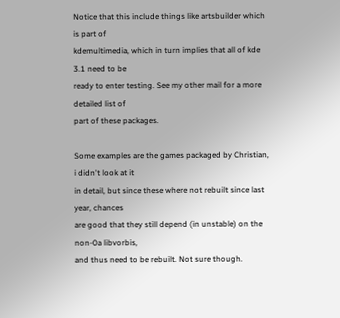Notice that this include things like artsbuilder which is part of
kdemultimedia, which in turn implies that all of kde 3.1 need to be
ready to enter testing. See my other mail for a more detailed list of
part of these packages.

Some examples are the games packaged by Christian, i didn't look at it
in detail, but since these where not rebuilt since last year, chances
are good that they still depend (in unstable) on the non-0a libvorbis,
and thus need to be rebuilt. Not sure though.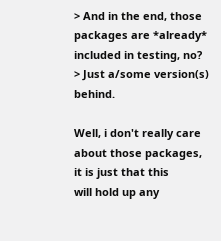> And in the end, those packages are *already* included in testing, no?
> Just a/some version(s) behind.

Well, i don't really care about those packages, it is just that this
will hold up any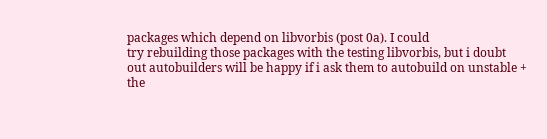packages which depend on libvorbis (post 0a). I could
try rebuilding those packages with the testing libvorbis, but i doubt
out autobuilders will be happy if i ask them to autobuild on unstable +
the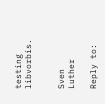testing libvorbis.


Sven Luther

Reply to: